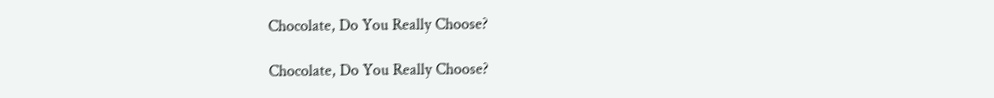Chocolate, Do You Really Choose?

Chocolate, Do You Really Choose?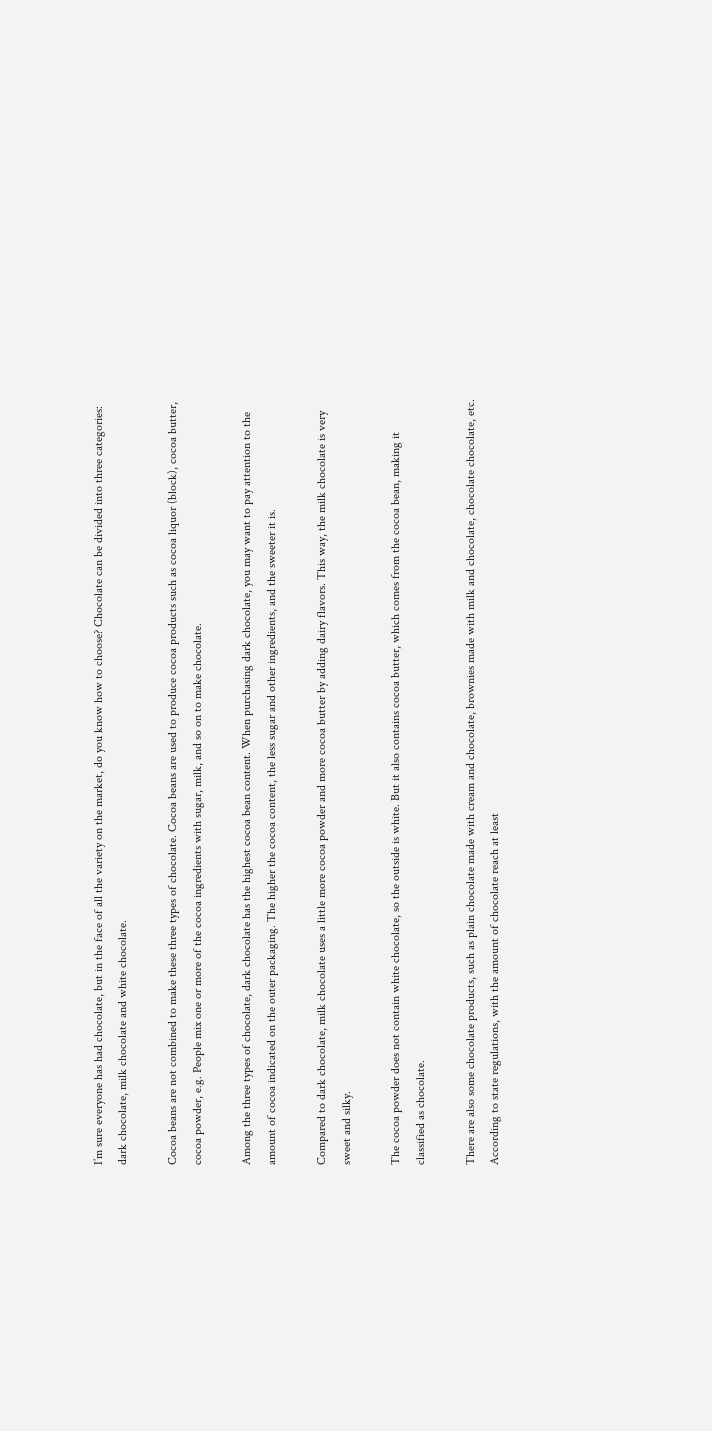I’m sure everyone has had chocolate, but in the face of all the variety on the market, do you know how to choose? Chocolate can be divided into three categories: dark chocolate, milk chocolate and white chocolate.

Cocoa beans are not combined to make these three types of chocolate. Cocoa beans are used to produce cocoa products such as cocoa liquor (block), cocoa butter, cocoa powder, e.g. People mix one or more of the cocoa ingredients with sugar, milk, and so on to make chocolate.

Among the three types of chocolate, dark chocolate has the highest cocoa bean content. When purchasing dark chocolate, you may want to pay attention to the amount of cocoa indicated on the outer packaging. The higher the cocoa content, the less sugar and other ingredients, and the sweeter it is.

Compared to dark chocolate, milk chocolate uses a little more cocoa powder and more cocoa butter by adding dairy flavors. This way, the milk chocolate is very sweet and silky.

The cocoa powder does not contain white chocolate, so the outside is white. But it also contains cocoa butter, which comes from the cocoa bean, making it classified as chocolate.

There are also some chocolate products, such as plain chocolate made with cream and chocolate, brownies made with milk and chocolate, chocolate chocolate, etc. According to state regulations, with the amount of chocolate reach at least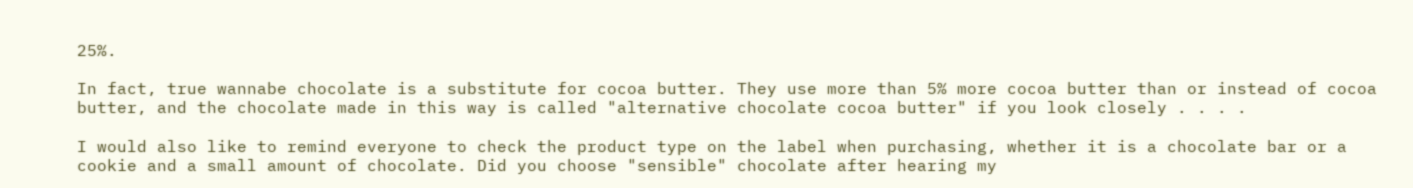25%.

In fact, true wannabe chocolate is a substitute for cocoa butter. They use more than 5% more cocoa butter than or instead of cocoa butter, and the chocolate made in this way is called "alternative chocolate cocoa butter" if you look closely . . . .

I would also like to remind everyone to check the product type on the label when purchasing, whether it is a chocolate bar or a cookie and a small amount of chocolate. Did you choose "sensible" chocolate after hearing my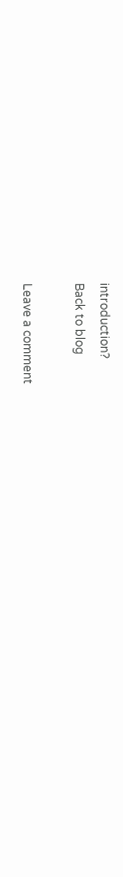introduction?
Back to blog

Leave a comment